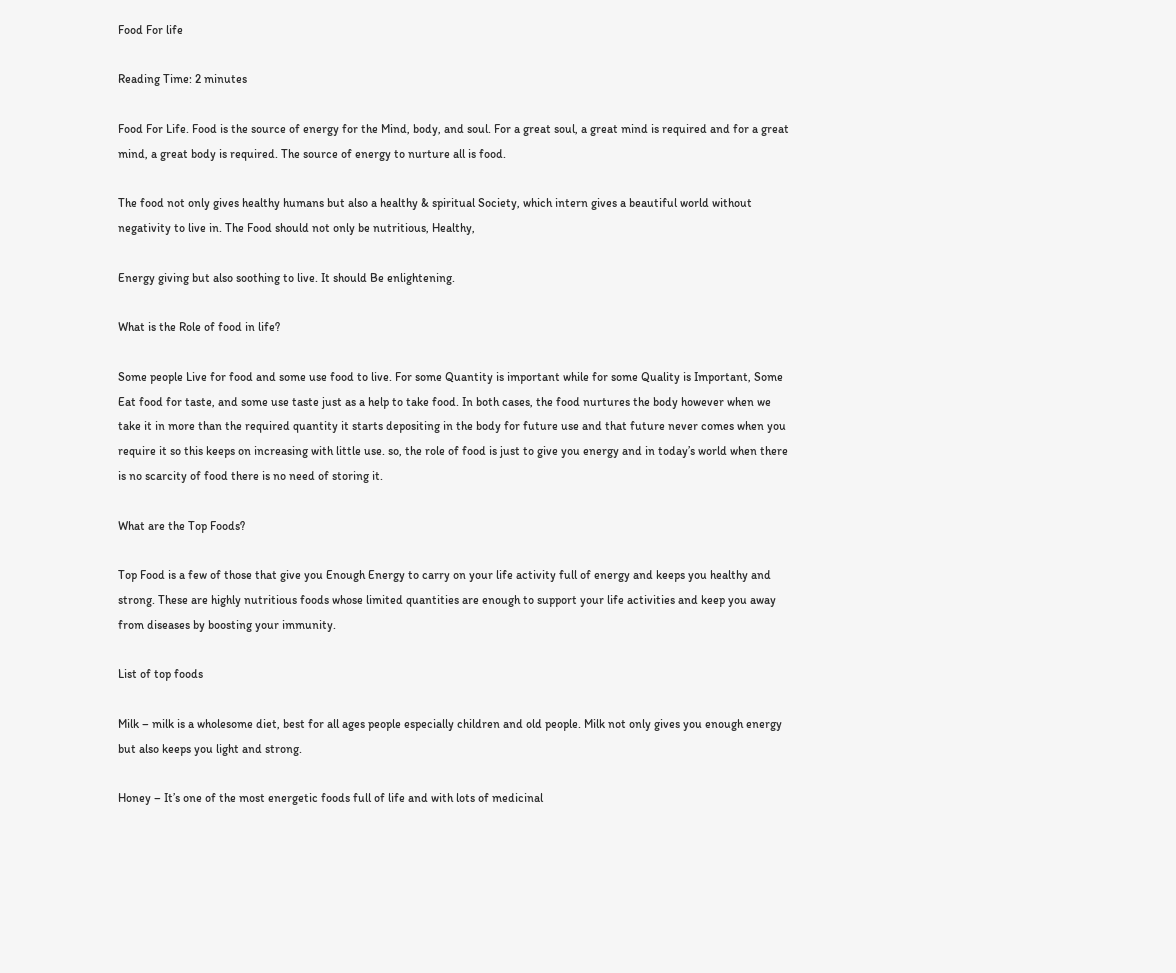Food For life

Reading Time: 2 minutes

Food For Life. Food is the source of energy for the Mind, body, and soul. For a great soul, a great mind is required and for a great mind, a great body is required. The source of energy to nurture all is food.

The food not only gives healthy humans but also a healthy & spiritual Society, which intern gives a beautiful world without negativity to live in. The Food should not only be nutritious, Healthy,

Energy giving but also soothing to live. It should Be enlightening.

What is the Role of food in life?

Some people Live for food and some use food to live. For some Quantity is important while for some Quality is Important, Some Eat food for taste, and some use taste just as a help to take food. In both cases, the food nurtures the body however when we take it in more than the required quantity it starts depositing in the body for future use and that future never comes when you require it so this keeps on increasing with little use. so, the role of food is just to give you energy and in today’s world when there is no scarcity of food there is no need of storing it.

What are the Top Foods?

Top Food is a few of those that give you Enough Energy to carry on your life activity full of energy and keeps you healthy and strong. These are highly nutritious foods whose limited quantities are enough to support your life activities and keep you away from diseases by boosting your immunity.

List of top foods

Milk – milk is a wholesome diet, best for all ages people especially children and old people. Milk not only gives you enough energy but also keeps you light and strong.

Honey – It’s one of the most energetic foods full of life and with lots of medicinal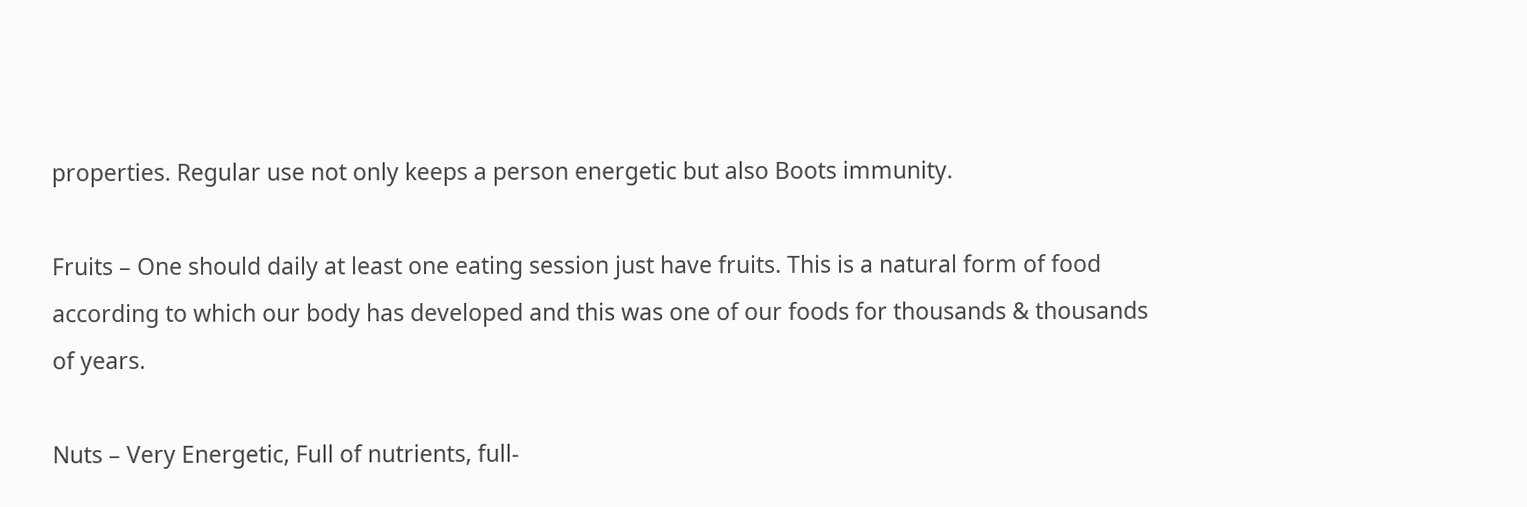properties. Regular use not only keeps a person energetic but also Boots immunity.

Fruits – One should daily at least one eating session just have fruits. This is a natural form of food according to which our body has developed and this was one of our foods for thousands & thousands of years.

Nuts – Very Energetic, Full of nutrients, full-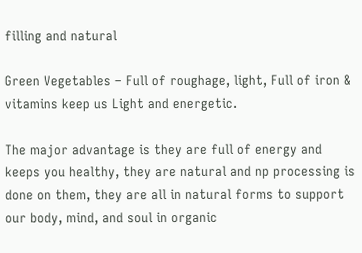filling and natural

Green Vegetables – Full of roughage, light, Full of iron & vitamins keep us Light and energetic.

The major advantage is they are full of energy and keeps you healthy, they are natural and np processing is done on them, they are all in natural forms to support our body, mind, and soul in organic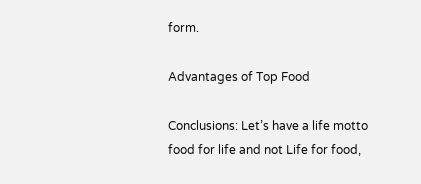form.

Advantages of Top Food

Conclusions: Let’s have a life motto food for life and not Life for food,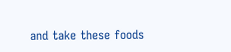and take these foods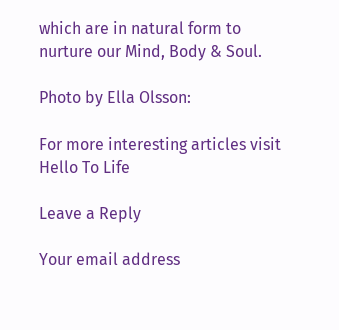which are in natural form to nurture our Mind, Body & Soul.

Photo by Ella Olsson:

For more interesting articles visit Hello To Life

Leave a Reply

Your email address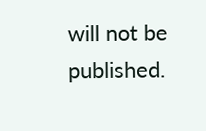will not be published.